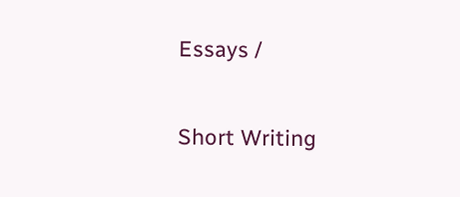Essays /

Short Writing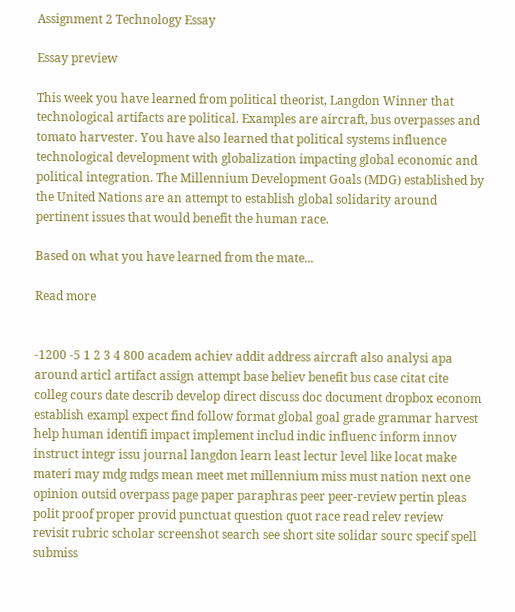Assignment 2 Technology Essay

Essay preview

This week you have learned from political theorist, Langdon Winner that technological artifacts are political. Examples are aircraft, bus overpasses and tomato harvester. You have also learned that political systems influence technological development with globalization impacting global economic and political integration. The Millennium Development Goals (MDG) established by the United Nations are an attempt to establish global solidarity around pertinent issues that would benefit the human race.

Based on what you have learned from the mate...

Read more


-1200 -5 1 2 3 4 800 academ achiev addit address aircraft also analysi apa around articl artifact assign attempt base believ benefit bus case citat cite colleg cours date describ develop direct discuss doc document dropbox econom establish exampl expect find follow format global goal grade grammar harvest help human identifi impact implement includ indic influenc inform innov instruct integr issu journal langdon learn least lectur level like locat make materi may mdg mdgs mean meet met millennium miss must nation next one opinion outsid overpass page paper paraphras peer peer-review pertin pleas polit proof proper provid punctuat question quot race read relev review revisit rubric scholar screenshot search see short site solidar sourc specif spell submiss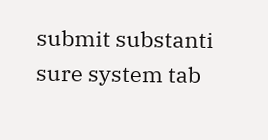submit substanti sure system tab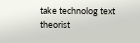take technolog text theorist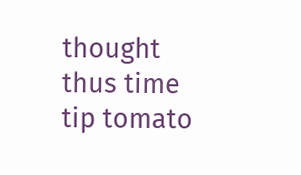thought thus time tip tomato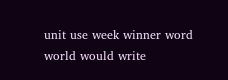unit use week winner word world would write